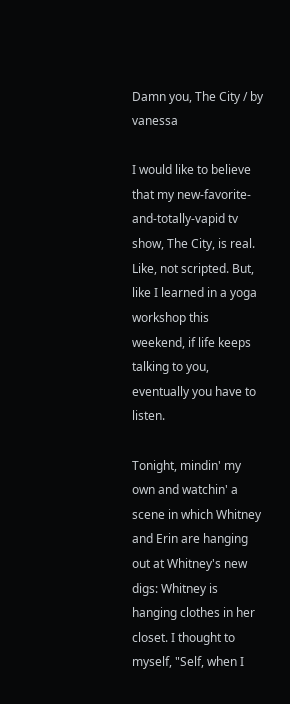Damn you, The City / by vanessa

I would like to believe that my new-favorite-and-totally-vapid tv show, The City, is real. Like, not scripted. But, like I learned in a yoga workshop this weekend, if life keeps talking to you, eventually you have to listen.

Tonight, mindin' my own and watchin' a scene in which Whitney and Erin are hanging out at Whitney's new digs: Whitney is hanging clothes in her closet. I thought to myself, "Self, when I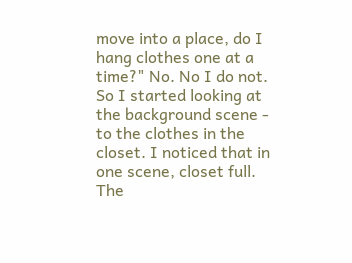move into a place, do I hang clothes one at a time?" No. No I do not. So I started looking at the background scene - to the clothes in the closet. I noticed that in one scene, closet full. The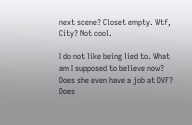next scene? Closet empty. Wtf, City? Not cool.

I do not like being lied to. What am I supposed to believe now? Does she even have a job at DVF? Does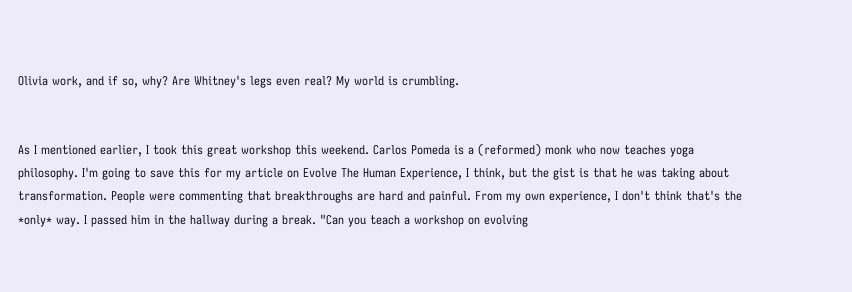Olivia work, and if so, why? Are Whitney's legs even real? My world is crumbling.


As I mentioned earlier, I took this great workshop this weekend. Carlos Pomeda is a (reformed) monk who now teaches yoga philosophy. I'm going to save this for my article on Evolve The Human Experience, I think, but the gist is that he was taking about transformation. People were commenting that breakthroughs are hard and painful. From my own experience, I don't think that's the *only* way. I passed him in the hallway during a break. "Can you teach a workshop on evolving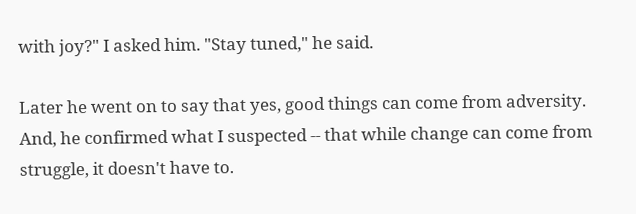with joy?" I asked him. "Stay tuned," he said.

Later he went on to say that yes, good things can come from adversity. And, he confirmed what I suspected -- that while change can come from struggle, it doesn't have to.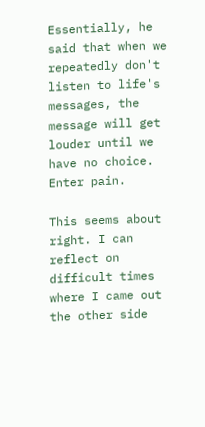Essentially, he said that when we repeatedly don't listen to life's messages, the message will get louder until we have no choice. Enter pain.

This seems about right. I can reflect on difficult times where I came out the other side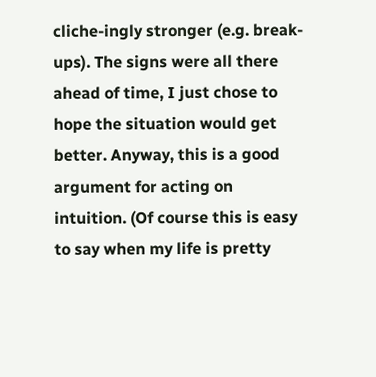cliche-ingly stronger (e.g. break-ups). The signs were all there ahead of time, I just chose to hope the situation would get better. Anyway, this is a good argument for acting on intuition. (Of course this is easy to say when my life is pretty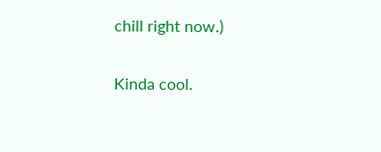chill right now.)

Kinda cool.